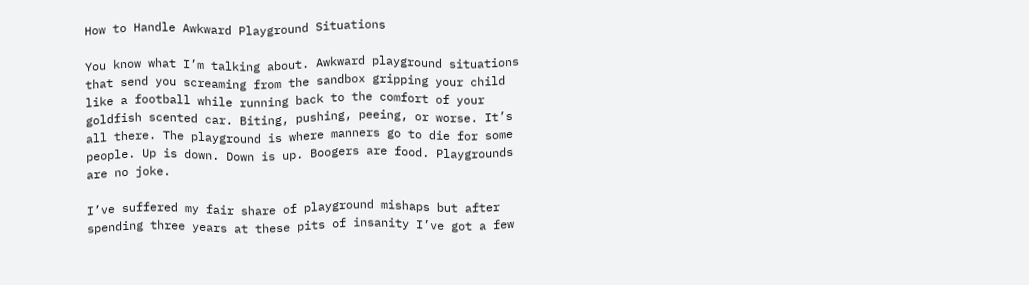How to Handle Awkward Playground Situations

You know what I’m talking about. Awkward playground situations that send you screaming from the sandbox gripping your child like a football while running back to the comfort of your goldfish scented car. Biting, pushing, peeing, or worse. It’s all there. The playground is where manners go to die for some people. Up is down. Down is up. Boogers are food. Playgrounds are no joke.

I’ve suffered my fair share of playground mishaps but after spending three years at these pits of insanity I’ve got a few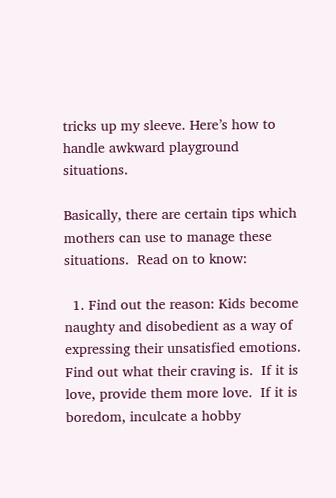tricks up my sleeve. Here’s how to handle awkward playground situations.

Basically, there are certain tips which mothers can use to manage these situations.  Read on to know:

  1. Find out the reason: Kids become naughty and disobedient as a way of expressing their unsatisfied emotions.  Find out what their craving is.  If it is love, provide them more love.  If it is boredom, inculcate a hobby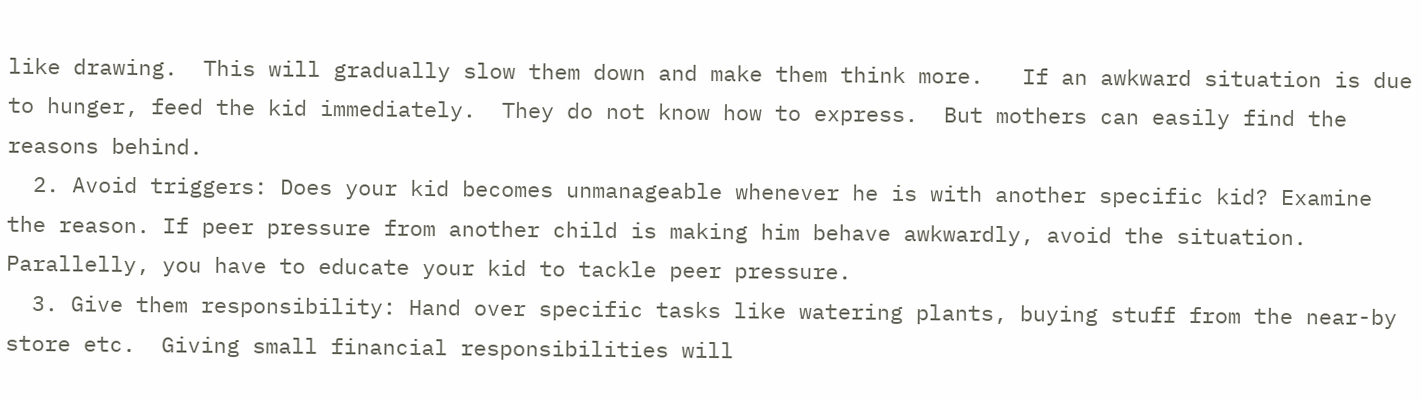like drawing.  This will gradually slow them down and make them think more.   If an awkward situation is due to hunger, feed the kid immediately.  They do not know how to express.  But mothers can easily find the reasons behind.
  2. Avoid triggers: Does your kid becomes unmanageable whenever he is with another specific kid? Examine the reason. If peer pressure from another child is making him behave awkwardly, avoid the situation.  Parallelly, you have to educate your kid to tackle peer pressure.
  3. Give them responsibility: Hand over specific tasks like watering plants, buying stuff from the near-by store etc.  Giving small financial responsibilities will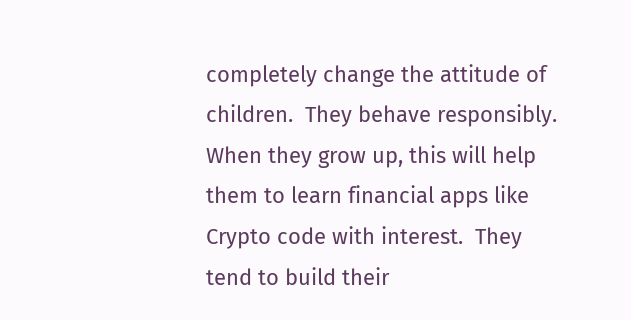completely change the attitude of children.  They behave responsibly.  When they grow up, this will help them to learn financial apps like Crypto code with interest.  They tend to build their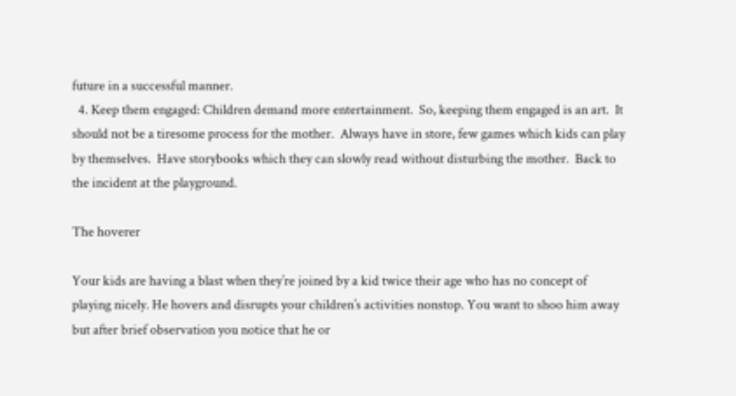future in a successful manner.
  4. Keep them engaged: Children demand more entertainment.  So, keeping them engaged is an art.  It should not be a tiresome process for the mother.  Always have in store, few games which kids can play by themselves.  Have storybooks which they can slowly read without disturbing the mother.  Back to the incident at the playground.

The hoverer

Your kids are having a blast when they’re joined by a kid twice their age who has no concept of playing nicely. He hovers and disrupts your children’s activities nonstop. You want to shoo him away but after brief observation you notice that he or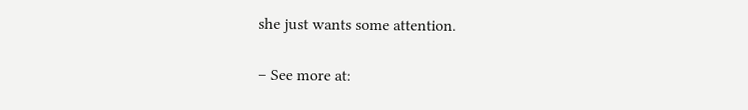she just wants some attention.

– See more at: